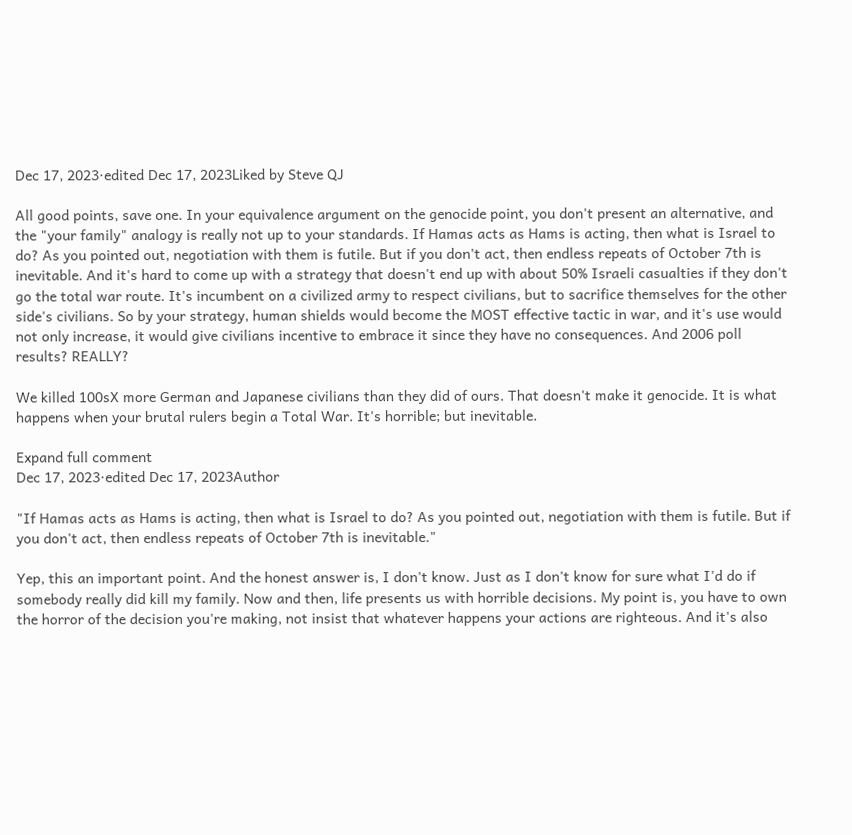Dec 17, 2023·edited Dec 17, 2023Liked by Steve QJ

All good points, save one. In your equivalence argument on the genocide point, you don't present an alternative, and the "your family" analogy is really not up to your standards. If Hamas acts as Hams is acting, then what is Israel to do? As you pointed out, negotiation with them is futile. But if you don't act, then endless repeats of October 7th is inevitable. And it's hard to come up with a strategy that doesn't end up with about 50% Israeli casualties if they don't go the total war route. It's incumbent on a civilized army to respect civilians, but to sacrifice themselves for the other side's civilians. So by your strategy, human shields would become the MOST effective tactic in war, and it's use would not only increase, it would give civilians incentive to embrace it since they have no consequences. And 2006 poll results? REALLY?

We killed 100sX more German and Japanese civilians than they did of ours. That doesn't make it genocide. It is what happens when your brutal rulers begin a Total War. It's horrible; but inevitable.

Expand full comment
Dec 17, 2023·edited Dec 17, 2023Author

"If Hamas acts as Hams is acting, then what is Israel to do? As you pointed out, negotiation with them is futile. But if you don't act, then endless repeats of October 7th is inevitable."

Yep, this an important point. And the honest answer is, I don't know. Just as I don't know for sure what I'd do if somebody really did kill my family. Now and then, life presents us with horrible decisions. My point is, you have to own the horror of the decision you're making, not insist that whatever happens your actions are righteous. And it's also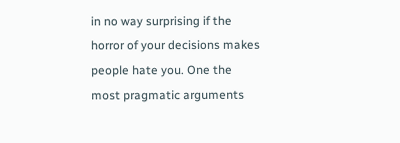in no way surprising if the horror of your decisions makes people hate you. One the most pragmatic arguments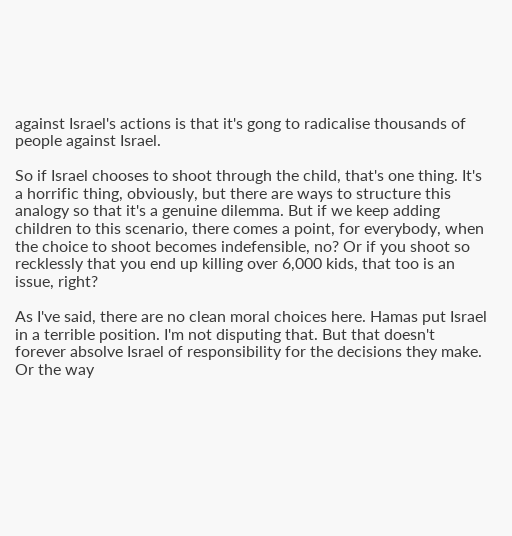against Israel's actions is that it's gong to radicalise thousands of people against Israel.

So if Israel chooses to shoot through the child, that's one thing. It's a horrific thing, obviously, but there are ways to structure this analogy so that it's a genuine dilemma. But if we keep adding children to this scenario, there comes a point, for everybody, when the choice to shoot becomes indefensible, no? Or if you shoot so recklessly that you end up killing over 6,000 kids, that too is an issue, right?

As I've said, there are no clean moral choices here. Hamas put Israel in a terrible position. I'm not disputing that. But that doesn't forever absolve Israel of responsibility for the decisions they make. Or the way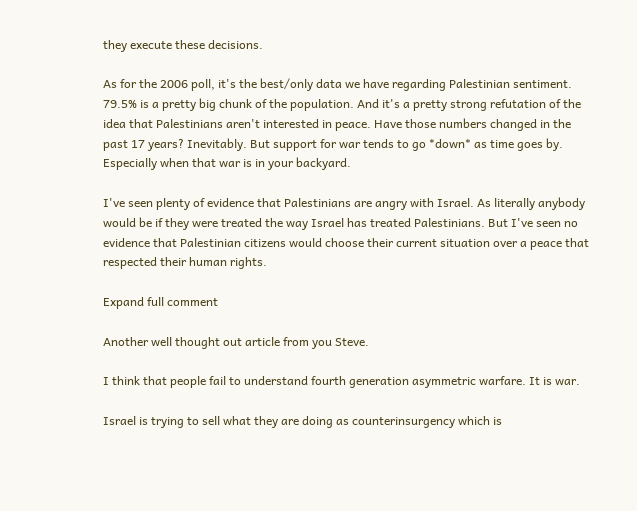they execute these decisions.

As for the 2006 poll, it's the best/only data we have regarding Palestinian sentiment. 79.5% is a pretty big chunk of the population. And it's a pretty strong refutation of the idea that Palestinians aren't interested in peace. Have those numbers changed in the past 17 years? Inevitably. But support for war tends to go *down* as time goes by. Especially when that war is in your backyard.

I've seen plenty of evidence that Palestinians are angry with Israel. As literally anybody would be if they were treated the way Israel has treated Palestinians. But I've seen no evidence that Palestinian citizens would choose their current situation over a peace that respected their human rights.

Expand full comment

Another well thought out article from you Steve.

I think that people fail to understand fourth generation asymmetric warfare. It is war.

Israel is trying to sell what they are doing as counterinsurgency which is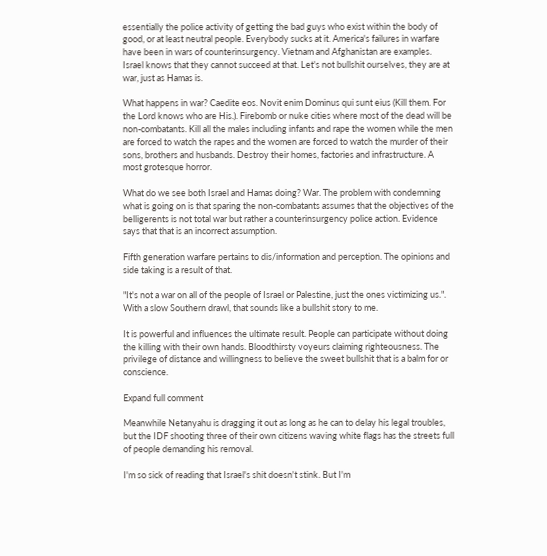essentially the police activity of getting the bad guys who exist within the body of good, or at least neutral people. Everybody sucks at it. America's failures in warfare have been in wars of counterinsurgency. Vietnam and Afghanistan are examples. Israel knows that they cannot succeed at that. Let's not bullshit ourselves, they are at war, just as Hamas is.

What happens in war? Caedite eos. Novit enim Dominus qui sunt eius (Kill them. For the Lord knows who are His.). Firebomb or nuke cities where most of the dead will be non-combatants. Kill all the males including infants and rape the women while the men are forced to watch the rapes and the women are forced to watch the murder of their sons, brothers and husbands. Destroy their homes, factories and infrastructure. A most grotesque horror.

What do we see both Israel and Hamas doing? War. The problem with condemning what is going on is that sparing the non-combatants assumes that the objectives of the belligerents is not total war but rather a counterinsurgency police action. Evidence says that that is an incorrect assumption.

Fifth generation warfare pertains to dis/information and perception. The opinions and side taking is a result of that.

"It's not a war on all of the people of Israel or Palestine, just the ones victimizing us.". With a slow Southern drawl, that sounds like a bullshit story to me.

It is powerful and influences the ultimate result. People can participate without doing the killing with their own hands. Bloodthirsty voyeurs claiming righteousness. The privilege of distance and willingness to believe the sweet bullshit that is a balm for or conscience.

Expand full comment

Meanwhile Netanyahu is dragging it out as long as he can to delay his legal troubles, but the IDF shooting three of their own citizens waving white flags has the streets full of people demanding his removal.

I'm so sick of reading that Israel's shit doesn't stink. But I'm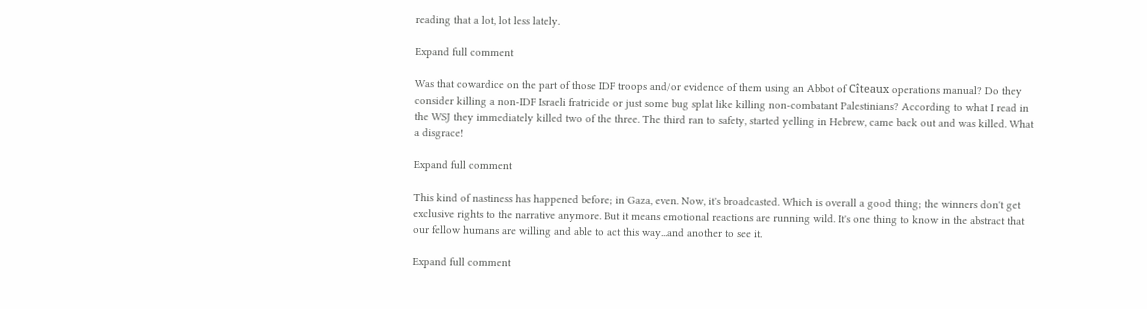reading that a lot, lot less lately.

Expand full comment

Was that cowardice on the part of those IDF troops and/or evidence of them using an Abbot of Cîteaux operations manual? Do they consider killing a non-IDF Israeli fratricide or just some bug splat like killing non-combatant Palestinians? According to what I read in the WSJ they immediately killed two of the three. The third ran to safety, started yelling in Hebrew, came back out and was killed. What a disgrace!

Expand full comment

This kind of nastiness has happened before; in Gaza, even. Now, it's broadcasted. Which is overall a good thing; the winners don't get exclusive rights to the narrative anymore. But it means emotional reactions are running wild. It's one thing to know in the abstract that our fellow humans are willing and able to act this way...and another to see it.

Expand full comment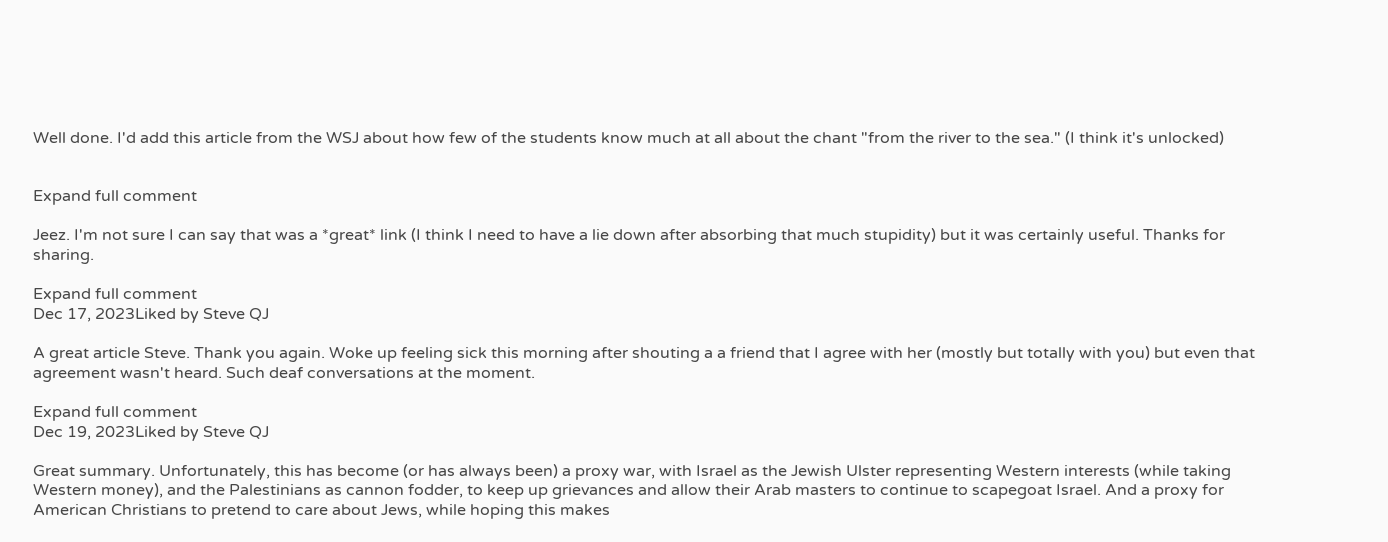Well done. I'd add this article from the WSJ about how few of the students know much at all about the chant "from the river to the sea." (I think it's unlocked)


Expand full comment

Jeez. I'm not sure I can say that was a *great* link (I think I need to have a lie down after absorbing that much stupidity) but it was certainly useful. Thanks for sharing.

Expand full comment
Dec 17, 2023Liked by Steve QJ

A great article Steve. Thank you again. Woke up feeling sick this morning after shouting a a friend that I agree with her (mostly but totally with you) but even that agreement wasn't heard. Such deaf conversations at the moment.

Expand full comment
Dec 19, 2023Liked by Steve QJ

Great summary. Unfortunately, this has become (or has always been) a proxy war, with Israel as the Jewish Ulster representing Western interests (while taking Western money), and the Palestinians as cannon fodder, to keep up grievances and allow their Arab masters to continue to scapegoat Israel. And a proxy for American Christians to pretend to care about Jews, while hoping this makes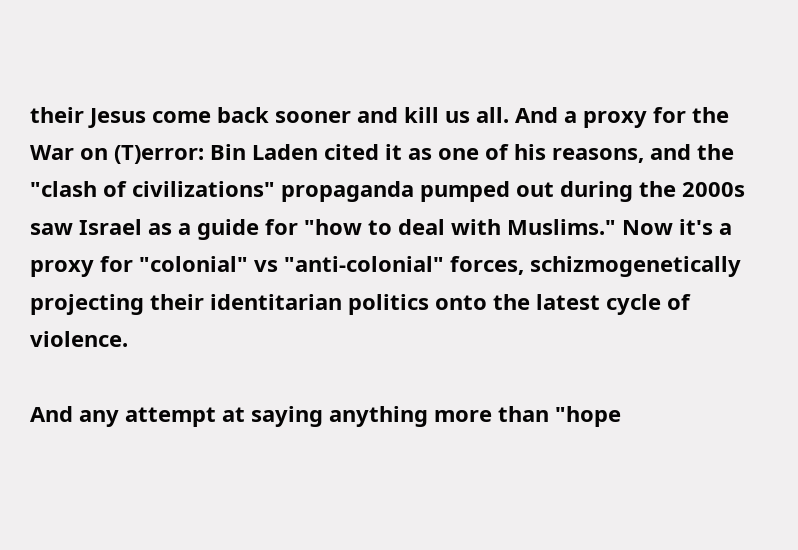their Jesus come back sooner and kill us all. And a proxy for the War on (T)error: Bin Laden cited it as one of his reasons, and the "clash of civilizations" propaganda pumped out during the 2000s saw Israel as a guide for "how to deal with Muslims." Now it's a proxy for "colonial" vs "anti-colonial" forces, schizmogenetically projecting their identitarian politics onto the latest cycle of violence.

And any attempt at saying anything more than "hope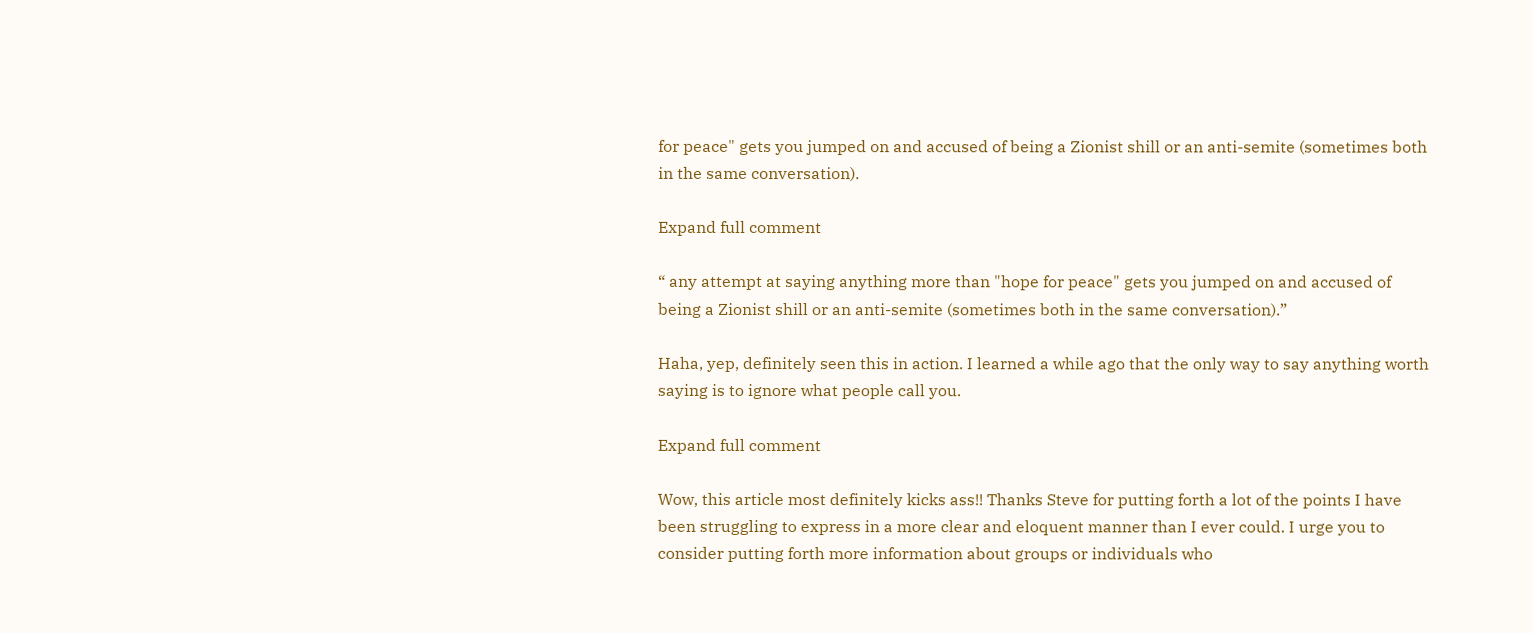for peace" gets you jumped on and accused of being a Zionist shill or an anti-semite (sometimes both in the same conversation).

Expand full comment

“ any attempt at saying anything more than "hope for peace" gets you jumped on and accused of being a Zionist shill or an anti-semite (sometimes both in the same conversation).”

Haha, yep, definitely seen this in action. I learned a while ago that the only way to say anything worth saying is to ignore what people call you.

Expand full comment

Wow, this article most definitely kicks ass!! Thanks Steve for putting forth a lot of the points I have been struggling to express in a more clear and eloquent manner than I ever could. I urge you to consider putting forth more information about groups or individuals who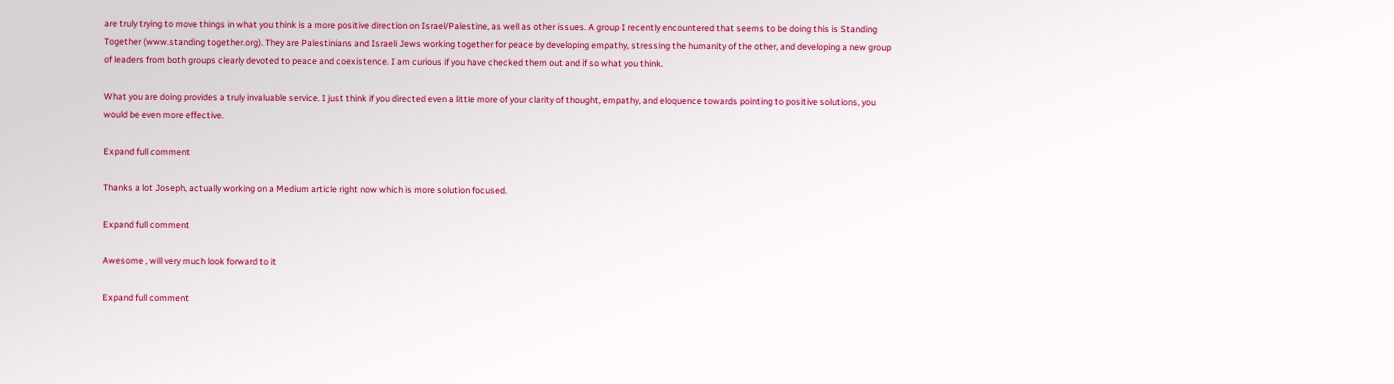are truly trying to move things in what you think is a more positive direction on Israel/Palestine, as well as other issues. A group I recently encountered that seems to be doing this is Standing Together (www.standing together.org). They are Palestinians and Israeli Jews working together for peace by developing empathy, stressing the humanity of the other, and developing a new group of leaders from both groups clearly devoted to peace and coexistence. I am curious if you have checked them out and if so what you think.

What you are doing provides a truly invaluable service. I just think if you directed even a little more of your clarity of thought, empathy, and eloquence towards pointing to positive solutions, you would be even more effective.

Expand full comment

Thanks a lot Joseph, actually working on a Medium article right now which is more solution focused.

Expand full comment

Awesome , will very much look forward to it

Expand full comment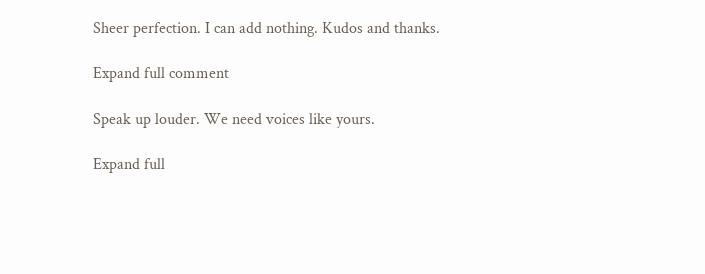Sheer perfection. I can add nothing. Kudos and thanks.

Expand full comment

Speak up louder. We need voices like yours.

Expand full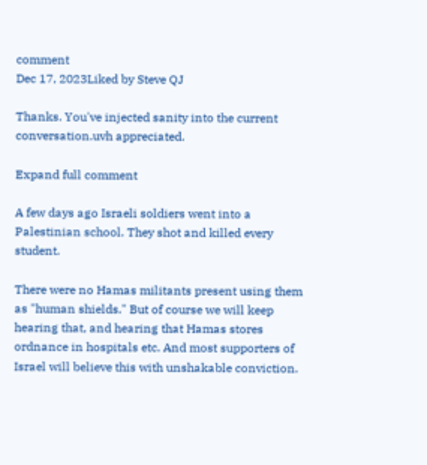comment
Dec 17, 2023Liked by Steve QJ

Thanks. You've injected sanity into the current conversation.uvh appreciated.

Expand full comment

A few days ago Israeli soldiers went into a Palestinian school. They shot and killed every student.

There were no Hamas militants present using them as "human shields." But of course we will keep hearing that, and hearing that Hamas stores ordnance in hospitals etc. And most supporters of Israel will believe this with unshakable conviction.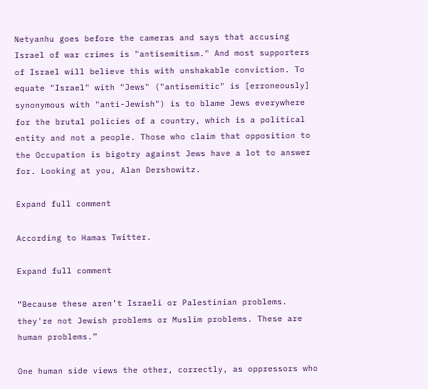Netyanhu goes before the cameras and says that accusing Israel of war crimes is "antisemitism." And most supporters of Israel will believe this with unshakable conviction. To equate "Israel" with "Jews" ("antisemitic" is [erroneously] synonymous with "anti-Jewish") is to blame Jews everywhere for the brutal policies of a country, which is a political entity and not a people. Those who claim that opposition to the Occupation is bigotry against Jews have a lot to answer for. Looking at you, Alan Dershowitz.

Expand full comment

According to Hamas Twitter.

Expand full comment

“Because these aren’t Israeli or Palestinian problems. they're not Jewish problems or Muslim problems. These are human problems.”

One human side views the other, correctly, as oppressors who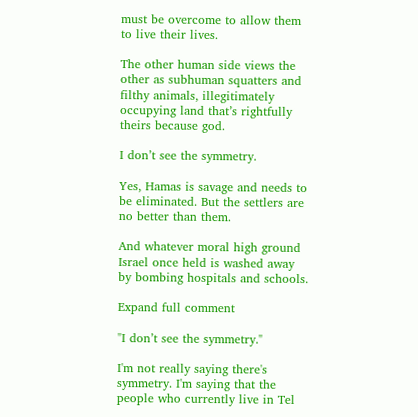must be overcome to allow them to live their lives.

The other human side views the other as subhuman squatters and filthy animals, illegitimately occupying land that’s rightfully theirs because god.

I don’t see the symmetry.

Yes, Hamas is savage and needs to be eliminated. But the settlers are no better than them.

And whatever moral high ground Israel once held is washed away by bombing hospitals and schools.

Expand full comment

"I don’t see the symmetry."

I'm not really saying there's symmetry. I'm saying that the people who currently live in Tel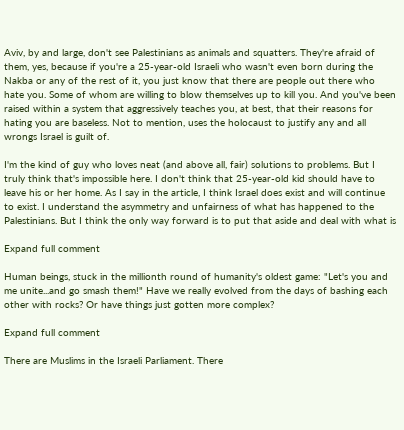Aviv, by and large, don't see Palestinians as animals and squatters. They're afraid of them, yes, because if you're a 25-year-old Israeli who wasn't even born during the Nakba or any of the rest of it, you just know that there are people out there who hate you. Some of whom are willing to blow themselves up to kill you. And you've been raised within a system that aggressively teaches you, at best, that their reasons for hating you are baseless. Not to mention, uses the holocaust to justify any and all wrongs Israel is guilt of.

I'm the kind of guy who loves neat (and above all, fair) solutions to problems. But I truly think that's impossible here. I don't think that 25-year-old kid should have to leave his or her home. As I say in the article, I think Israel does exist and will continue to exist. I understand the asymmetry and unfairness of what has happened to the Palestinians. But I think the only way forward is to put that aside and deal with what is

Expand full comment

Human beings, stuck in the millionth round of humanity's oldest game: "Let's you and me unite...and go smash them!" Have we really evolved from the days of bashing each other with rocks? Or have things just gotten more complex?

Expand full comment

There are Muslims in the Israeli Parliament. There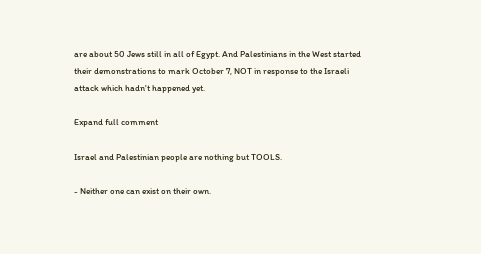are about 50 Jews still in all of Egypt. And Palestinians in the West started their demonstrations to mark October 7, NOT in response to the Israeli attack which hadn't happened yet.

Expand full comment

Israel and Palestinian people are nothing but TOOLS.

- Neither one can exist on their own.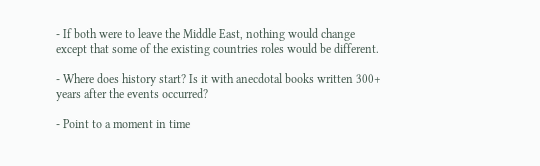- If both were to leave the Middle East, nothing would change except that some of the existing countries roles would be different.

- Where does history start? Is it with anecdotal books written 300+ years after the events occurred?

- Point to a moment in time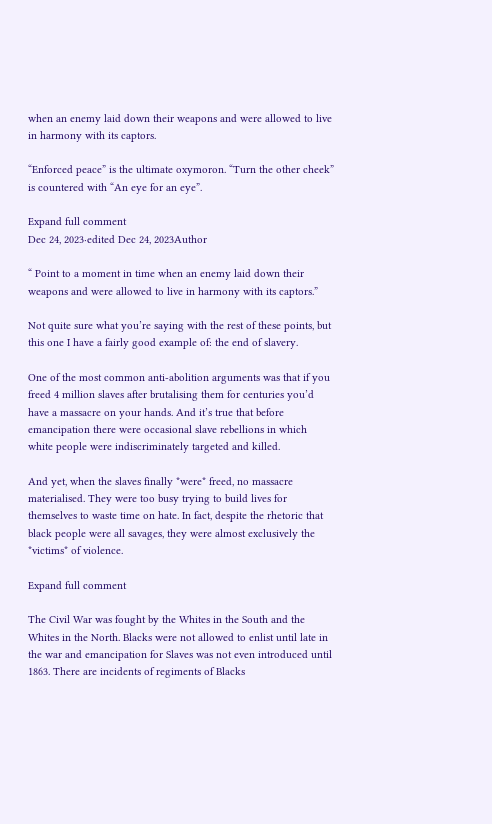when an enemy laid down their weapons and were allowed to live in harmony with its captors.

“Enforced peace” is the ultimate oxymoron. “Turn the other cheek” is countered with “An eye for an eye”.

Expand full comment
Dec 24, 2023·edited Dec 24, 2023Author

“ Point to a moment in time when an enemy laid down their weapons and were allowed to live in harmony with its captors.”

Not quite sure what you’re saying with the rest of these points, but this one I have a fairly good example of: the end of slavery.

One of the most common anti-abolition arguments was that if you freed 4 million slaves after brutalising them for centuries you’d have a massacre on your hands. And it’s true that before emancipation there were occasional slave rebellions in which white people were indiscriminately targeted and killed.

And yet, when the slaves finally *were* freed, no massacre materialised. They were too busy trying to build lives for themselves to waste time on hate. In fact, despite the rhetoric that black people were all savages, they were almost exclusively the *victims* of violence.

Expand full comment

The Civil War was fought by the Whites in the South and the Whites in the North. Blacks were not allowed to enlist until late in the war and emancipation for Slaves was not even introduced until 1863. There are incidents of regiments of Blacks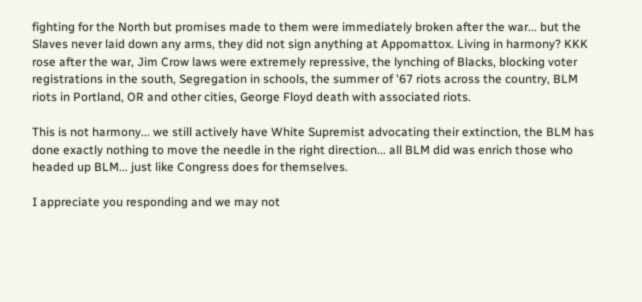fighting for the North but promises made to them were immediately broken after the war... but the Slaves never laid down any arms, they did not sign anything at Appomattox. Living in harmony? KKK rose after the war, Jim Crow laws were extremely repressive, the lynching of Blacks, blocking voter registrations in the south, Segregation in schools, the summer of '67 riots across the country, BLM riots in Portland, OR and other cities, George Floyd death with associated riots.

This is not harmony... we still actively have White Supremist advocating their extinction, the BLM has done exactly nothing to move the needle in the right direction... all BLM did was enrich those who headed up BLM... just like Congress does for themselves.

I appreciate you responding and we may not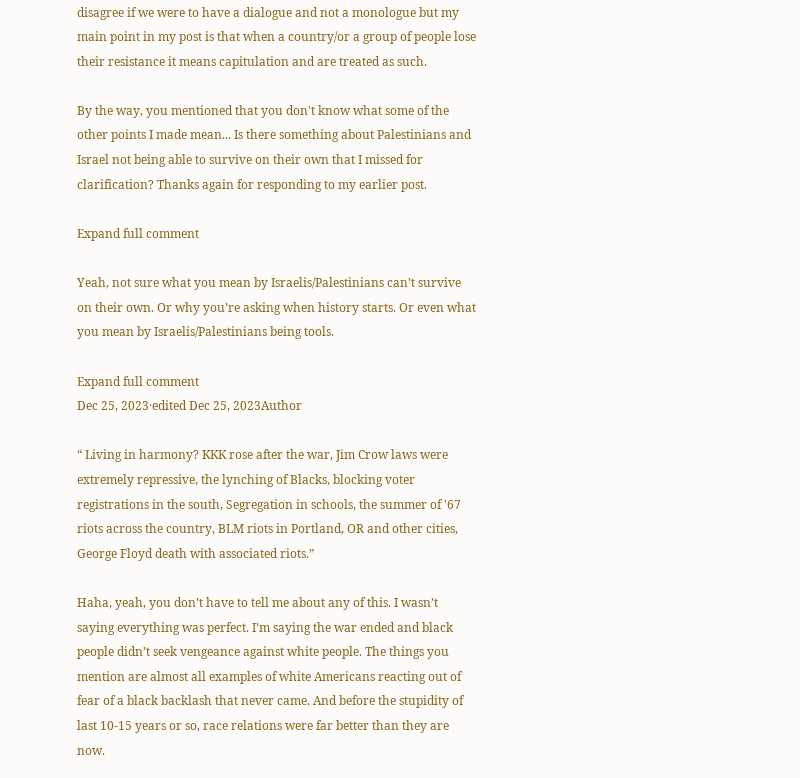disagree if we were to have a dialogue and not a monologue but my main point in my post is that when a country/or a group of people lose their resistance it means capitulation and are treated as such.

By the way, you mentioned that you don't know what some of the other points I made mean... Is there something about Palestinians and Israel not being able to survive on their own that I missed for clarification? Thanks again for responding to my earlier post.

Expand full comment

Yeah, not sure what you mean by Israelis/Palestinians can’t survive on their own. Or why you’re asking when history starts. Or even what you mean by Israelis/Palestinians being tools.

Expand full comment
Dec 25, 2023·edited Dec 25, 2023Author

“ Living in harmony? KKK rose after the war, Jim Crow laws were extremely repressive, the lynching of Blacks, blocking voter registrations in the south, Segregation in schools, the summer of '67 riots across the country, BLM riots in Portland, OR and other cities, George Floyd death with associated riots.”

Haha, yeah, you don’t have to tell me about any of this. I wasn’t saying everything was perfect. I’m saying the war ended and black people didn’t seek vengeance against white people. The things you mention are almost all examples of white Americans reacting out of fear of a black backlash that never came. And before the stupidity of last 10-15 years or so, race relations were far better than they are now.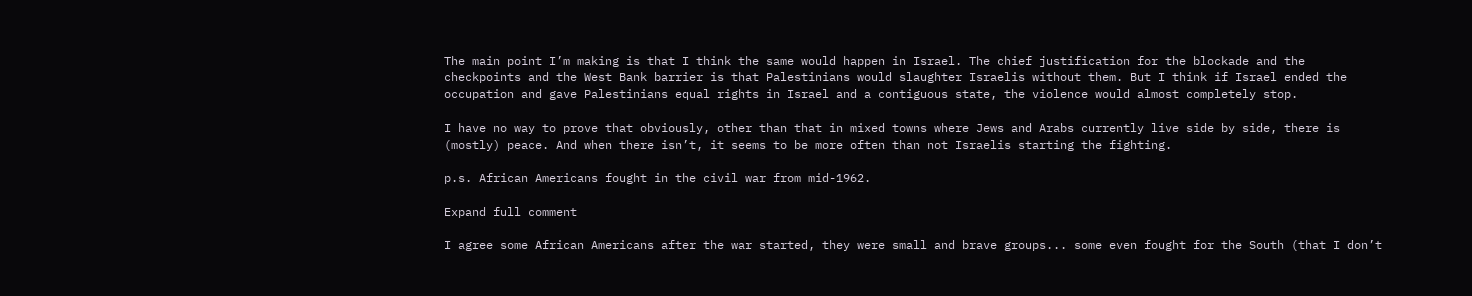The main point I’m making is that I think the same would happen in Israel. The chief justification for the blockade and the checkpoints and the West Bank barrier is that Palestinians would slaughter Israelis without them. But I think if Israel ended the occupation and gave Palestinians equal rights in Israel and a contiguous state, the violence would almost completely stop.

I have no way to prove that obviously, other than that in mixed towns where Jews and Arabs currently live side by side, there is (mostly) peace. And when there isn’t, it seems to be more often than not Israelis starting the fighting.

p.s. African Americans fought in the civil war from mid-1962.

Expand full comment

I agree some African Americans after the war started, they were small and brave groups... some even fought for the South (that I don’t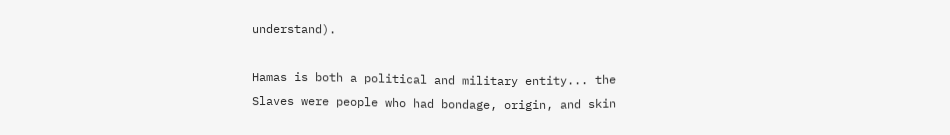understand).

Hamas is both a political and military entity... the Slaves were people who had bondage, origin, and skin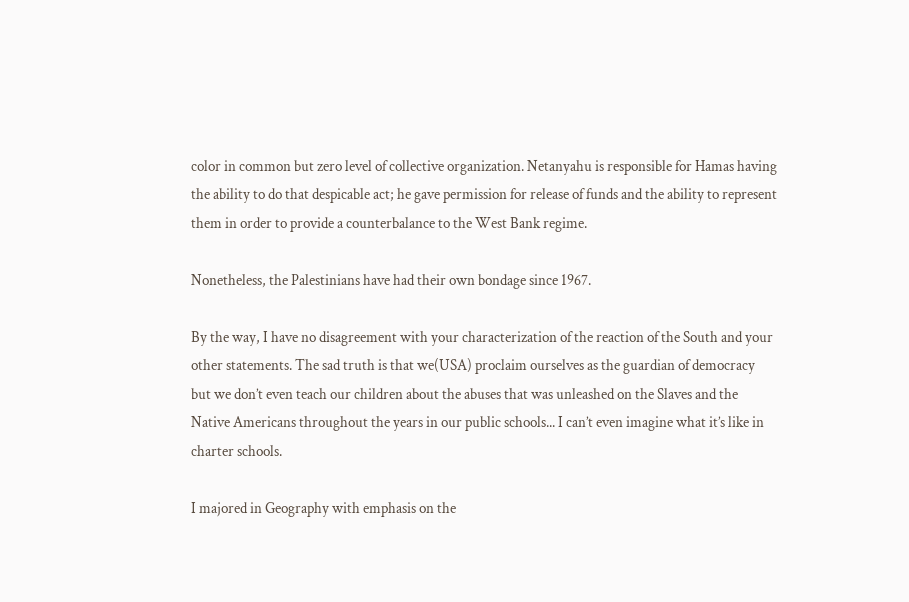color in common but zero level of collective organization. Netanyahu is responsible for Hamas having the ability to do that despicable act; he gave permission for release of funds and the ability to represent them in order to provide a counterbalance to the West Bank regime.

Nonetheless, the Palestinians have had their own bondage since 1967.

By the way, I have no disagreement with your characterization of the reaction of the South and your other statements. The sad truth is that we(USA) proclaim ourselves as the guardian of democracy but we don’t even teach our children about the abuses that was unleashed on the Slaves and the Native Americans throughout the years in our public schools... I can’t even imagine what it’s like in charter schools.

I majored in Geography with emphasis on the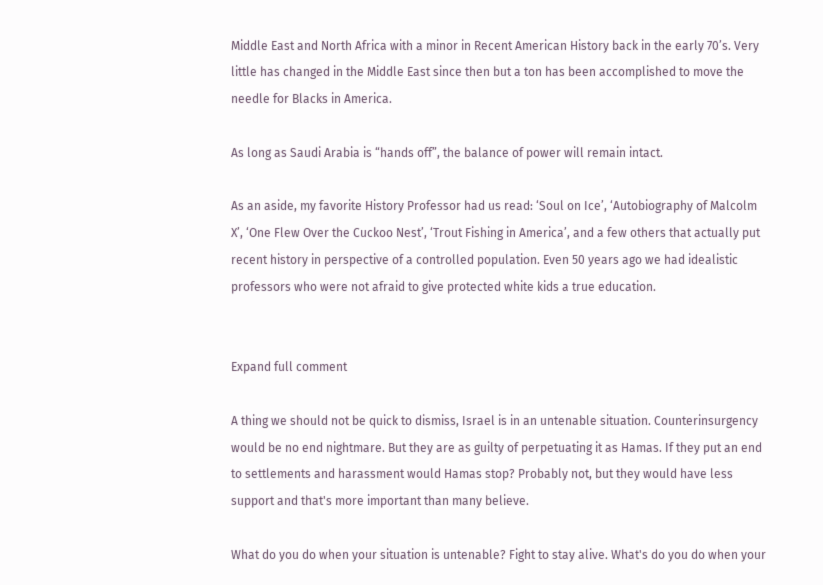Middle East and North Africa with a minor in Recent American History back in the early 70’s. Very little has changed in the Middle East since then but a ton has been accomplished to move the needle for Blacks in America.

As long as Saudi Arabia is “hands off”, the balance of power will remain intact.

As an aside, my favorite History Professor had us read: ‘Soul on Ice’, ‘Autobiography of Malcolm X’, ‘One Flew Over the Cuckoo Nest’, ‘Trout Fishing in America’, and a few others that actually put recent history in perspective of a controlled population. Even 50 years ago we had idealistic professors who were not afraid to give protected white kids a true education.


Expand full comment

A thing we should not be quick to dismiss, Israel is in an untenable situation. Counterinsurgency would be no end nightmare. But they are as guilty of perpetuating it as Hamas. If they put an end to settlements and harassment would Hamas stop? Probably not, but they would have less support and that's more important than many believe.

What do you do when your situation is untenable? Fight to stay alive. What's do you do when your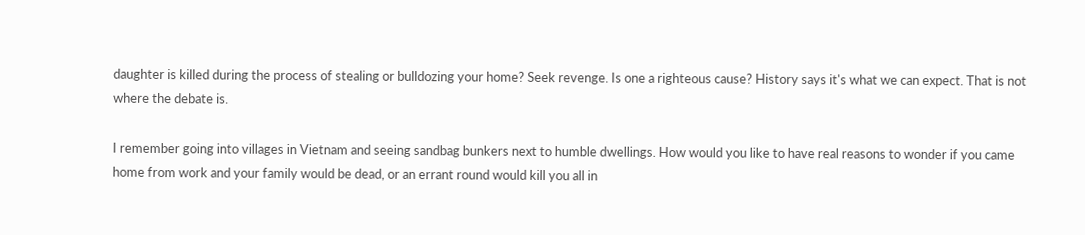daughter is killed during the process of stealing or bulldozing your home? Seek revenge. Is one a righteous cause? History says it's what we can expect. That is not where the debate is.

I remember going into villages in Vietnam and seeing sandbag bunkers next to humble dwellings. How would you like to have real reasons to wonder if you came home from work and your family would be dead, or an errant round would kill you all in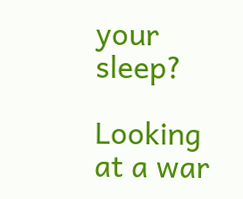your sleep?

Looking at a war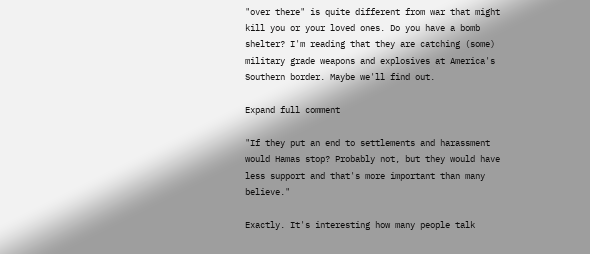"over there" is quite different from war that might kill you or your loved ones. Do you have a bomb shelter? I'm reading that they are catching (some) military grade weapons and explosives at America's Southern border. Maybe we'll find out.

Expand full comment

"If they put an end to settlements and harassment would Hamas stop? Probably not, but they would have less support and that's more important than many believe."

Exactly. It's interesting how many people talk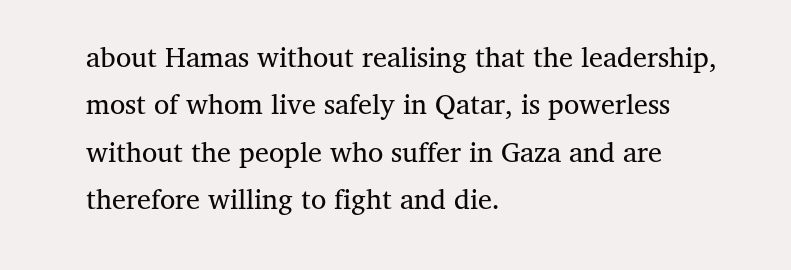about Hamas without realising that the leadership, most of whom live safely in Qatar, is powerless without the people who suffer in Gaza and are therefore willing to fight and die.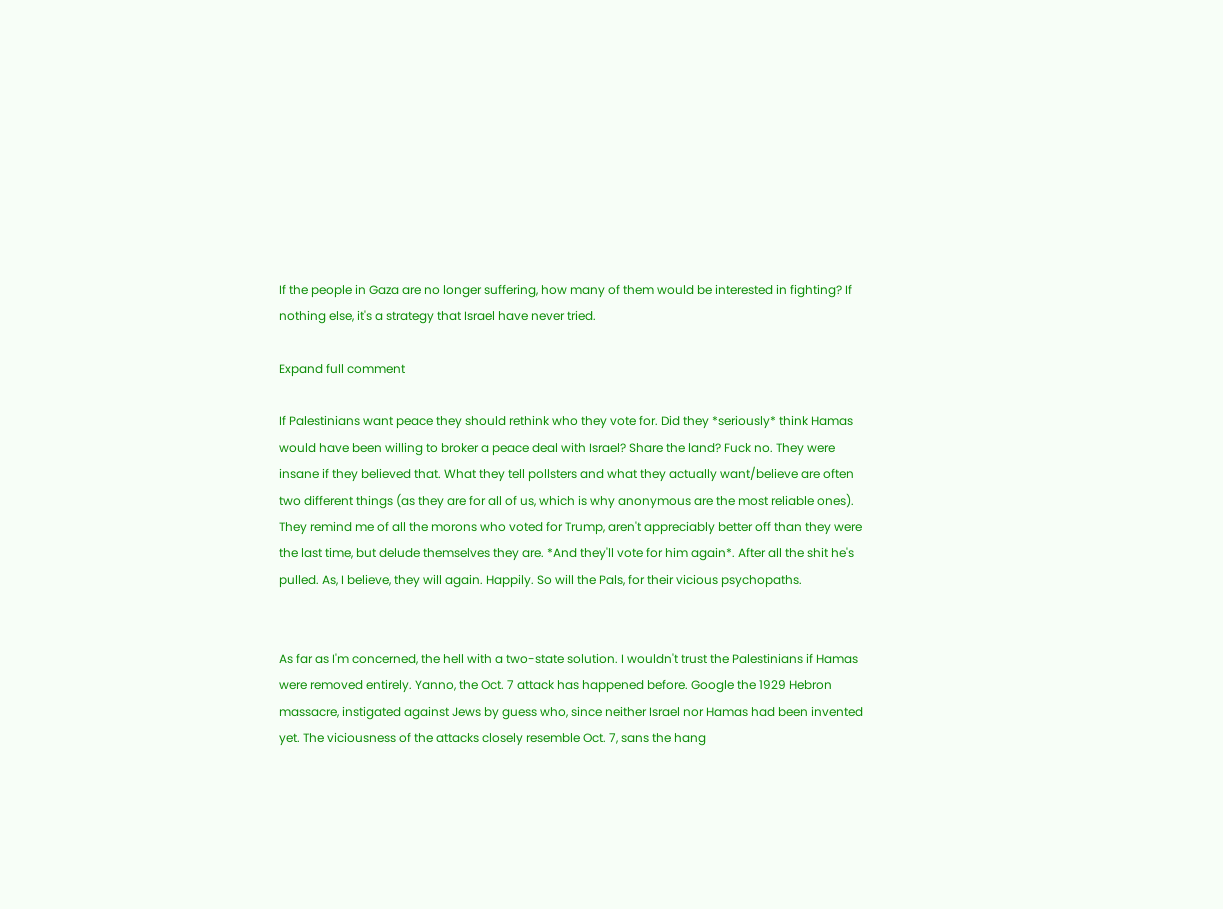If the people in Gaza are no longer suffering, how many of them would be interested in fighting? If nothing else, it's a strategy that Israel have never tried.

Expand full comment

If Palestinians want peace they should rethink who they vote for. Did they *seriously* think Hamas would have been willing to broker a peace deal with Israel? Share the land? Fuck no. They were insane if they believed that. What they tell pollsters and what they actually want/believe are often two different things (as they are for all of us, which is why anonymous are the most reliable ones). They remind me of all the morons who voted for Trump, aren't appreciably better off than they were the last time, but delude themselves they are. *And they'll vote for him again*. After all the shit he's pulled. As, I believe, they will again. Happily. So will the Pals, for their vicious psychopaths.


As far as I'm concerned, the hell with a two-state solution. I wouldn't trust the Palestinians if Hamas were removed entirely. Yanno, the Oct. 7 attack has happened before. Google the 1929 Hebron massacre, instigated against Jews by guess who, since neither Israel nor Hamas had been invented yet. The viciousness of the attacks closely resemble Oct. 7, sans the hang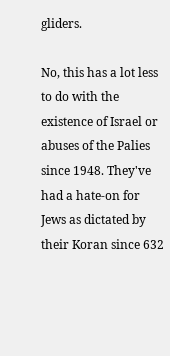gliders.

No, this has a lot less to do with the existence of Israel or abuses of the Palies since 1948. They've had a hate-on for Jews as dictated by their Koran since 632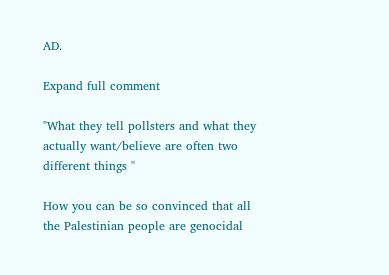AD.

Expand full comment

"What they tell pollsters and what they actually want/believe are often two different things "

How you can be so convinced that all the Palestinian people are genocidal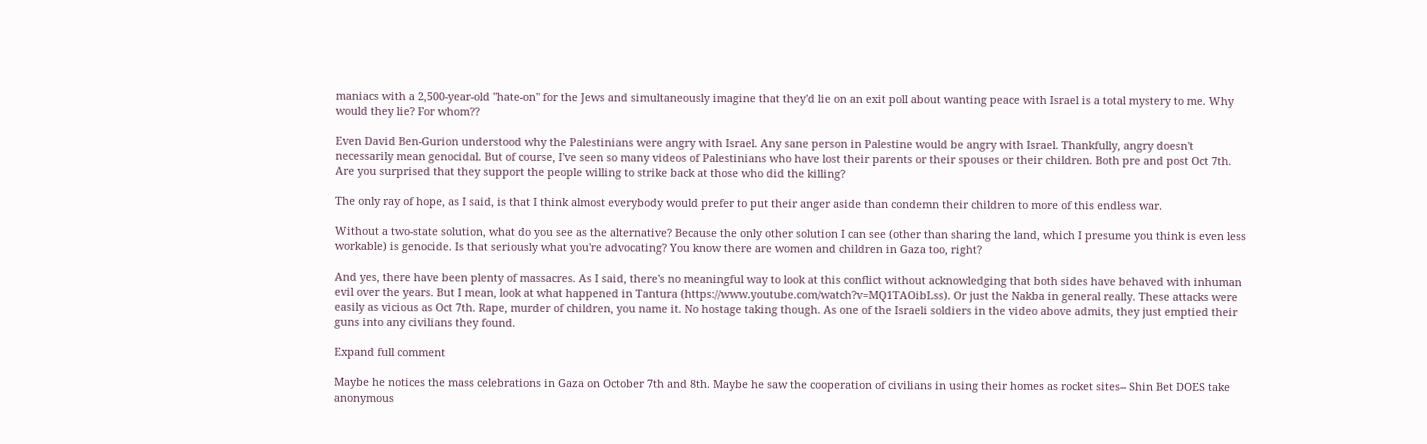maniacs with a 2,500-year-old "hate-on" for the Jews and simultaneously imagine that they'd lie on an exit poll about wanting peace with Israel is a total mystery to me. Why would they lie? For whom??

Even David Ben-Gurion understood why the Palestinians were angry with Israel. Any sane person in Palestine would be angry with Israel. Thankfully, angry doesn't necessarily mean genocidal. But of course, I've seen so many videos of Palestinians who have lost their parents or their spouses or their children. Both pre and post Oct 7th. Are you surprised that they support the people willing to strike back at those who did the killing?

The only ray of hope, as I said, is that I think almost everybody would prefer to put their anger aside than condemn their children to more of this endless war.

Without a two-state solution, what do you see as the alternative? Because the only other solution I can see (other than sharing the land, which I presume you think is even less workable) is genocide. Is that seriously what you're advocating? You know there are women and children in Gaza too, right?

And yes, there have been plenty of massacres. As I said, there's no meaningful way to look at this conflict without acknowledging that both sides have behaved with inhuman evil over the years. But I mean, look at what happened in Tantura (https://www.youtube.com/watch?v=MQ1TAOibLss). Or just the Nakba in general really. These attacks were easily as vicious as Oct 7th. Rape, murder of children, you name it. No hostage taking though. As one of the Israeli soldiers in the video above admits, they just emptied their guns into any civilians they found.

Expand full comment

Maybe he notices the mass celebrations in Gaza on October 7th and 8th. Maybe he saw the cooperation of civilians in using their homes as rocket sites-- Shin Bet DOES take anonymous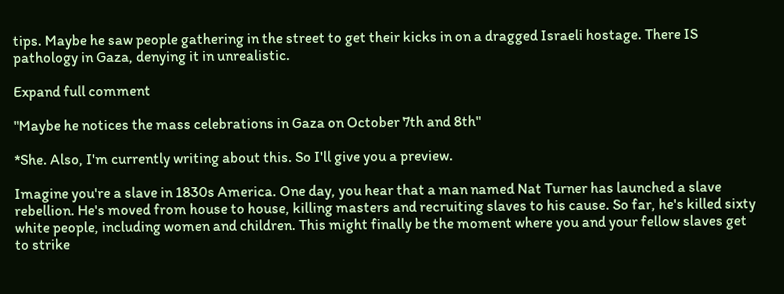tips. Maybe he saw people gathering in the street to get their kicks in on a dragged Israeli hostage. There IS pathology in Gaza, denying it in unrealistic.

Expand full comment

"Maybe he notices the mass celebrations in Gaza on October 7th and 8th"

*She. Also, I'm currently writing about this. So I'll give you a preview.

Imagine you're a slave in 1830s America. One day, you hear that a man named Nat Turner has launched a slave rebellion. He's moved from house to house, killing masters and recruiting slaves to his cause. So far, he's killed sixty white people, including women and children. This might finally be the moment where you and your fellow slaves get to strike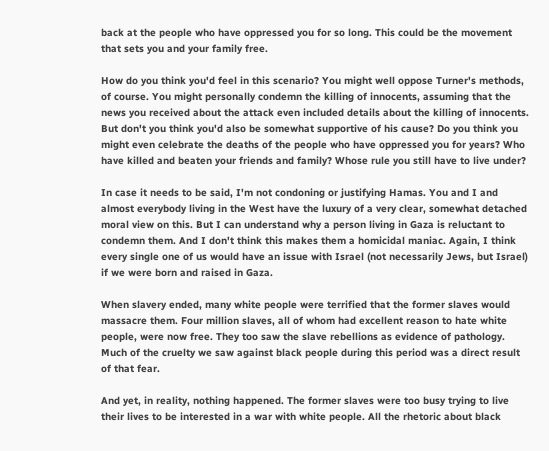back at the people who have oppressed you for so long. This could be the movement that sets you and your family free.

How do you think you'd feel in this scenario? You might well oppose Turner's methods, of course. You might personally condemn the killing of innocents, assuming that the news you received about the attack even included details about the killing of innocents. But don't you think you'd also be somewhat supportive of his cause? Do you think you might even celebrate the deaths of the people who have oppressed you for years? Who have killed and beaten your friends and family? Whose rule you still have to live under?

In case it needs to be said, I'm not condoning or justifying Hamas. You and I and almost everybody living in the West have the luxury of a very clear, somewhat detached moral view on this. But I can understand why a person living in Gaza is reluctant to condemn them. And I don't think this makes them a homicidal maniac. Again, I think every single one of us would have an issue with Israel (not necessarily Jews, but Israel) if we were born and raised in Gaza.

When slavery ended, many white people were terrified that the former slaves would massacre them. Four million slaves, all of whom had excellent reason to hate white people, were now free. They too saw the slave rebellions as evidence of pathology. Much of the cruelty we saw against black people during this period was a direct result of that fear.

And yet, in reality, nothing happened. The former slaves were too busy trying to live their lives to be interested in a war with white people. All the rhetoric about black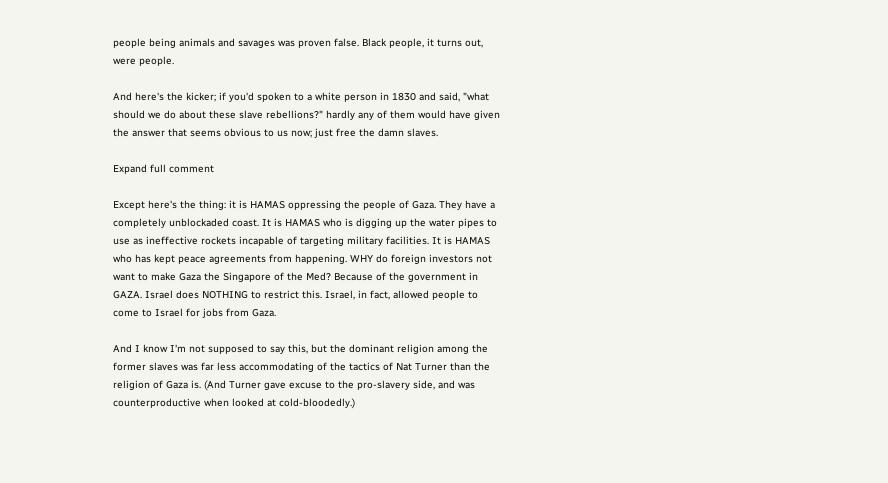people being animals and savages was proven false. Black people, it turns out, were people.

And here's the kicker; if you'd spoken to a white person in 1830 and said, "what should we do about these slave rebellions?" hardly any of them would have given the answer that seems obvious to us now; just free the damn slaves.

Expand full comment

Except here's the thing: it is HAMAS oppressing the people of Gaza. They have a completely unblockaded coast. It is HAMAS who is digging up the water pipes to use as ineffective rockets incapable of targeting military facilities. It is HAMAS who has kept peace agreements from happening. WHY do foreign investors not want to make Gaza the Singapore of the Med? Because of the government in GAZA. Israel does NOTHING to restrict this. Israel, in fact, allowed people to come to Israel for jobs from Gaza.

And I know I'm not supposed to say this, but the dominant religion among the former slaves was far less accommodating of the tactics of Nat Turner than the religion of Gaza is. (And Turner gave excuse to the pro-slavery side, and was counterproductive when looked at cold-bloodedly.)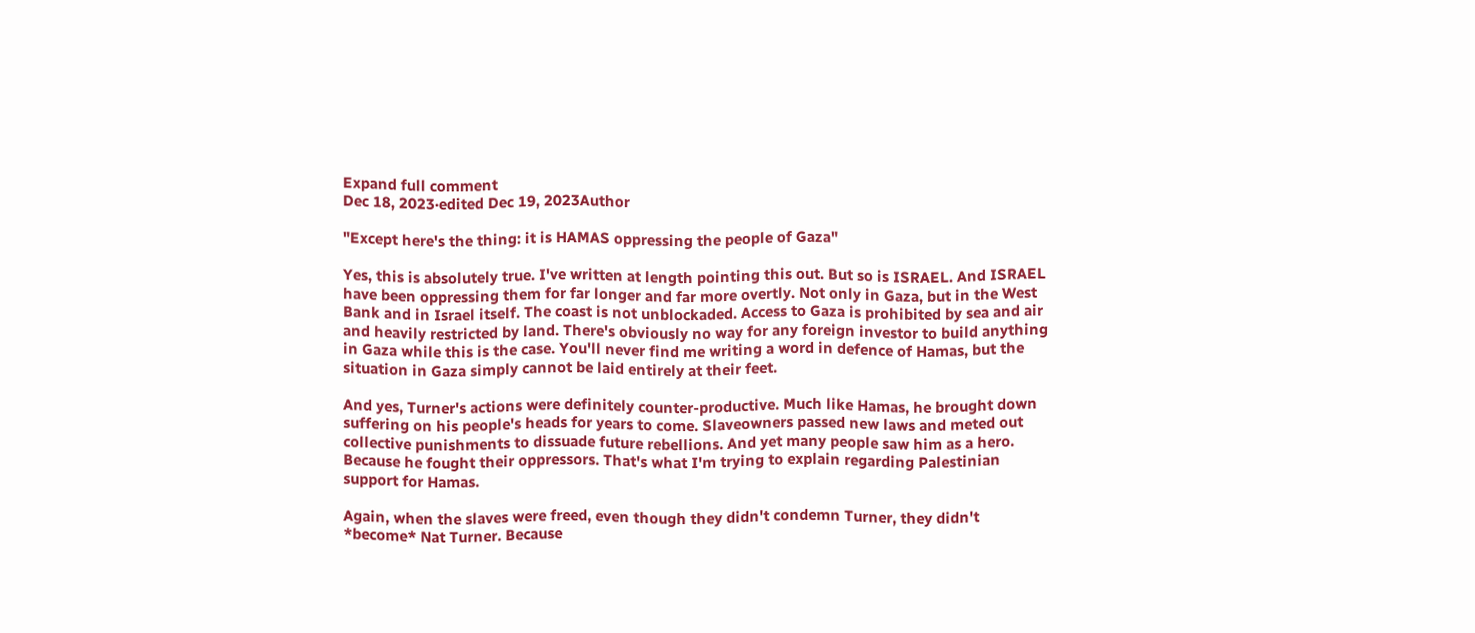Expand full comment
Dec 18, 2023·edited Dec 19, 2023Author

"Except here's the thing: it is HAMAS oppressing the people of Gaza"

Yes, this is absolutely true. I've written at length pointing this out. But so is ISRAEL. And ISRAEL have been oppressing them for far longer and far more overtly. Not only in Gaza, but in the West Bank and in Israel itself. The coast is not unblockaded. Access to Gaza is prohibited by sea and air and heavily restricted by land. There's obviously no way for any foreign investor to build anything in Gaza while this is the case. You'll never find me writing a word in defence of Hamas, but the situation in Gaza simply cannot be laid entirely at their feet.

And yes, Turner's actions were definitely counter-productive. Much like Hamas, he brought down suffering on his people's heads for years to come. Slaveowners passed new laws and meted out collective punishments to dissuade future rebellions. And yet many people saw him as a hero. Because he fought their oppressors. That's what I'm trying to explain regarding Palestinian support for Hamas.

Again, when the slaves were freed, even though they didn't condemn Turner, they didn't *become* Nat Turner. Because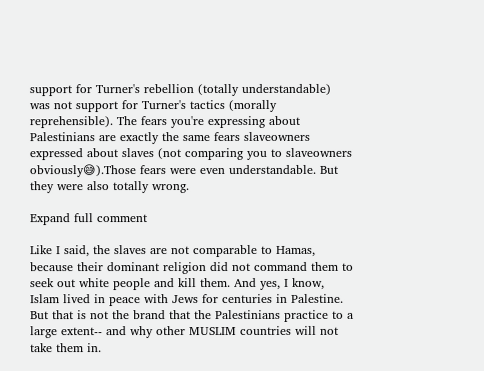support for Turner's rebellion (totally understandable) was not support for Turner's tactics (morally reprehensible). The fears you're expressing about Palestinians are exactly the same fears slaveowners expressed about slaves (not comparing you to slaveowners obviously😅).Those fears were even understandable. But they were also totally wrong.

Expand full comment

Like I said, the slaves are not comparable to Hamas, because their dominant religion did not command them to seek out white people and kill them. And yes, I know, Islam lived in peace with Jews for centuries in Palestine. But that is not the brand that the Palestinians practice to a large extent-- and why other MUSLIM countries will not take them in.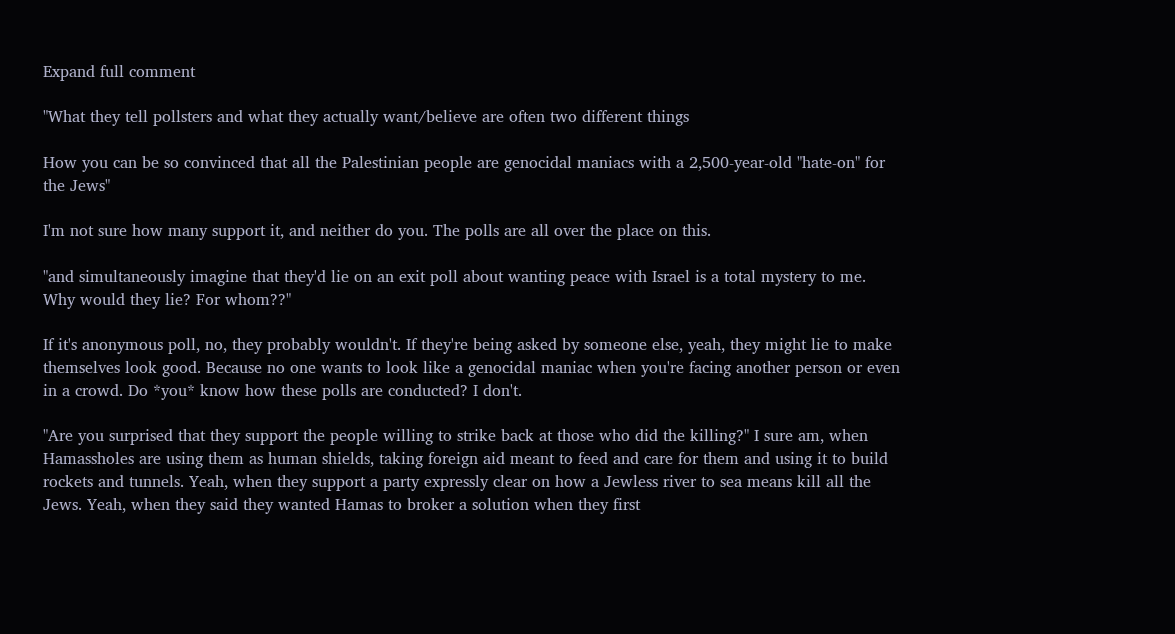Expand full comment

"What they tell pollsters and what they actually want/believe are often two different things

How you can be so convinced that all the Palestinian people are genocidal maniacs with a 2,500-year-old "hate-on" for the Jews"

I'm not sure how many support it, and neither do you. The polls are all over the place on this.

"and simultaneously imagine that they'd lie on an exit poll about wanting peace with Israel is a total mystery to me. Why would they lie? For whom??"

If it's anonymous poll, no, they probably wouldn't. If they're being asked by someone else, yeah, they might lie to make themselves look good. Because no one wants to look like a genocidal maniac when you're facing another person or even in a crowd. Do *you* know how these polls are conducted? I don't.

"Are you surprised that they support the people willing to strike back at those who did the killing?" I sure am, when Hamassholes are using them as human shields, taking foreign aid meant to feed and care for them and using it to build rockets and tunnels. Yeah, when they support a party expressly clear on how a Jewless river to sea means kill all the Jews. Yeah, when they said they wanted Hamas to broker a solution when they first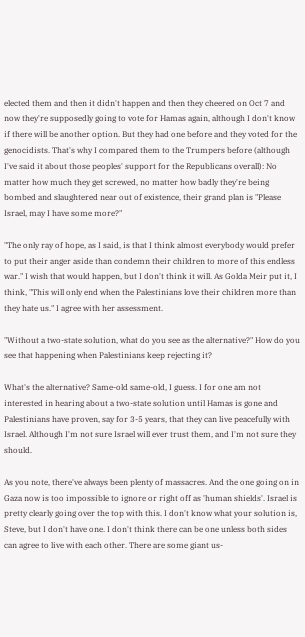elected them and then it didn't happen and then they cheered on Oct 7 and now they're supposedly going to vote for Hamas again, although I don't know if there will be another option. But they had one before and they voted for the genocidists. That's why I compared them to the Trumpers before (although I've said it about those peoples' support for the Republicans overall): No matter how much they get screwed, no matter how badly they're being bombed and slaughtered near out of existence, their grand plan is "Please Israel, may I have some more?"

"The only ray of hope, as I said, is that I think almost everybody would prefer to put their anger aside than condemn their children to more of this endless war." I wish that would happen, but I don't think it will. As Golda Meir put it, I think, "This will only end when the Palestinians love their children more than they hate us." I agree with her assessment.

"Without a two-state solution, what do you see as the alternative?" How do you see that happening when Palestinians keep rejecting it?

What's the alternative? Same-old same-old, I guess. I for one am not interested in hearing about a two-state solution until Hamas is gone and Palestinians have proven, say for 3-5 years, that they can live peacefully with Israel. Although I'm not sure Israel will ever trust them, and I'm not sure they should.

As you note, there've always been plenty of massacres. And the one going on in Gaza now is too impossible to ignore or right off as 'human shields'. Israel is pretty clearly going over the top with this. I don't know what your solution is, Steve, but I don't have one. I don't think there can be one unless both sides can agree to live with each other. There are some giant us-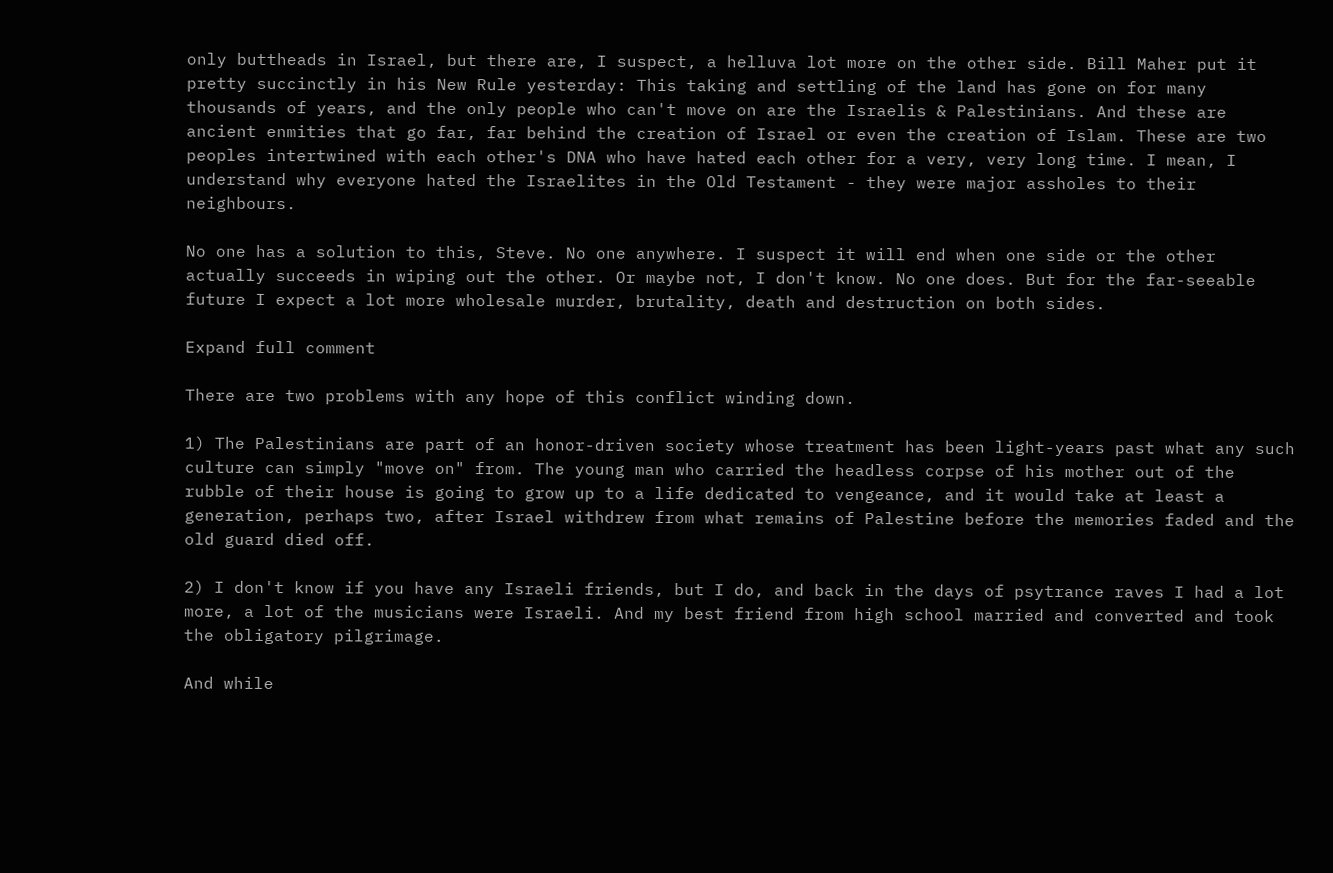only buttheads in Israel, but there are, I suspect, a helluva lot more on the other side. Bill Maher put it pretty succinctly in his New Rule yesterday: This taking and settling of the land has gone on for many thousands of years, and the only people who can't move on are the Israelis & Palestinians. And these are ancient enmities that go far, far behind the creation of Israel or even the creation of Islam. These are two peoples intertwined with each other's DNA who have hated each other for a very, very long time. I mean, I understand why everyone hated the Israelites in the Old Testament - they were major assholes to their neighbours.

No one has a solution to this, Steve. No one anywhere. I suspect it will end when one side or the other actually succeeds in wiping out the other. Or maybe not, I don't know. No one does. But for the far-seeable future I expect a lot more wholesale murder, brutality, death and destruction on both sides.

Expand full comment

There are two problems with any hope of this conflict winding down.

1) The Palestinians are part of an honor-driven society whose treatment has been light-years past what any such culture can simply "move on" from. The young man who carried the headless corpse of his mother out of the rubble of their house is going to grow up to a life dedicated to vengeance, and it would take at least a generation, perhaps two, after Israel withdrew from what remains of Palestine before the memories faded and the old guard died off.

2) I don't know if you have any Israeli friends, but I do, and back in the days of psytrance raves I had a lot more, a lot of the musicians were Israeli. And my best friend from high school married and converted and took the obligatory pilgrimage.

And while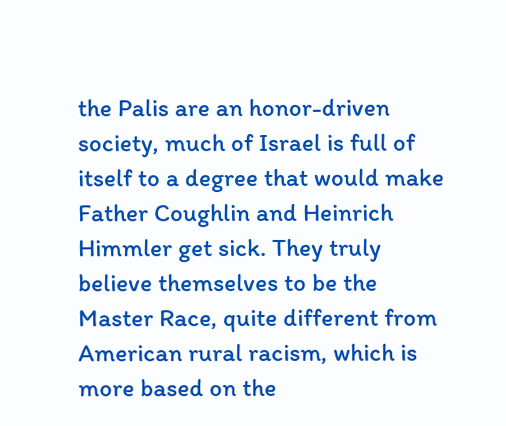the Palis are an honor-driven society, much of Israel is full of itself to a degree that would make Father Coughlin and Heinrich Himmler get sick. They truly believe themselves to be the Master Race, quite different from American rural racism, which is more based on the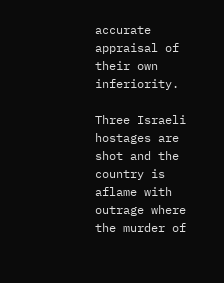accurate appraisal of their own inferiority.

Three Israeli hostages are shot and the country is aflame with outrage where the murder of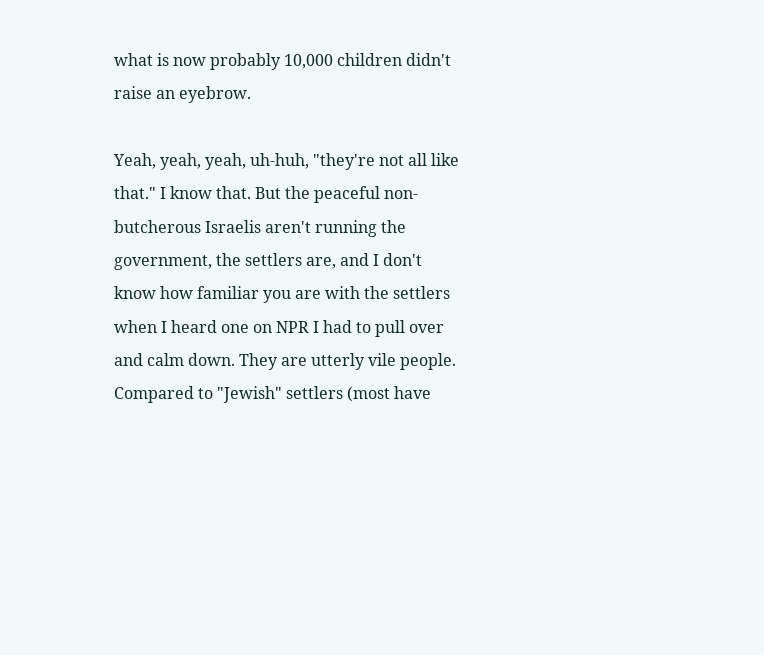what is now probably 10,000 children didn't raise an eyebrow.

Yeah, yeah, yeah, uh-huh, "they're not all like that." I know that. But the peaceful non-butcherous Israelis aren't running the government, the settlers are, and I don't know how familiar you are with the settlers when I heard one on NPR I had to pull over and calm down. They are utterly vile people. Compared to "Jewish" settlers (most have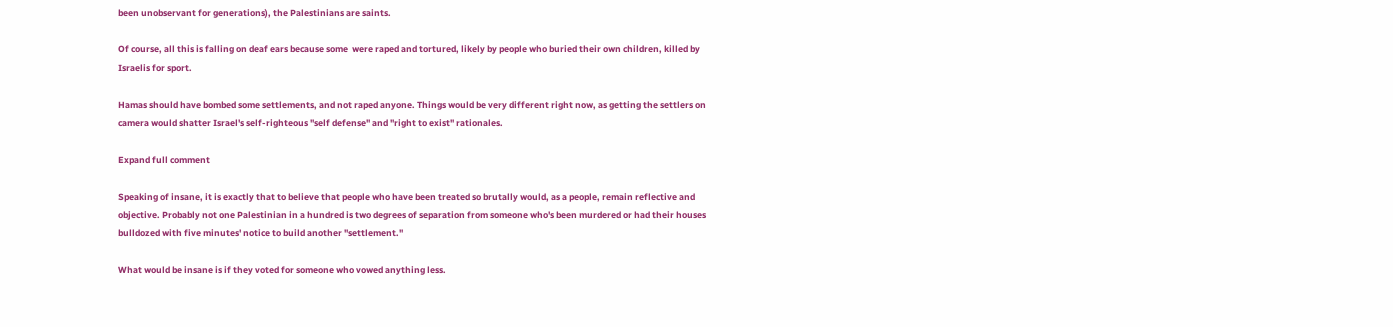been unobservant for generations), the Palestinians are saints.

Of course, all this is falling on deaf ears because some  were raped and tortured, likely by people who buried their own children, killed by Israelis for sport.

Hamas should have bombed some settlements, and not raped anyone. Things would be very different right now, as getting the settlers on camera would shatter Israel's self-righteous "self defense" and "right to exist" rationales.

Expand full comment

Speaking of insane, it is exactly that to believe that people who have been treated so brutally would, as a people, remain reflective and objective. Probably not one Palestinian in a hundred is two degrees of separation from someone who's been murdered or had their houses bulldozed with five minutes' notice to build another "settlement."

What would be insane is if they voted for someone who vowed anything less.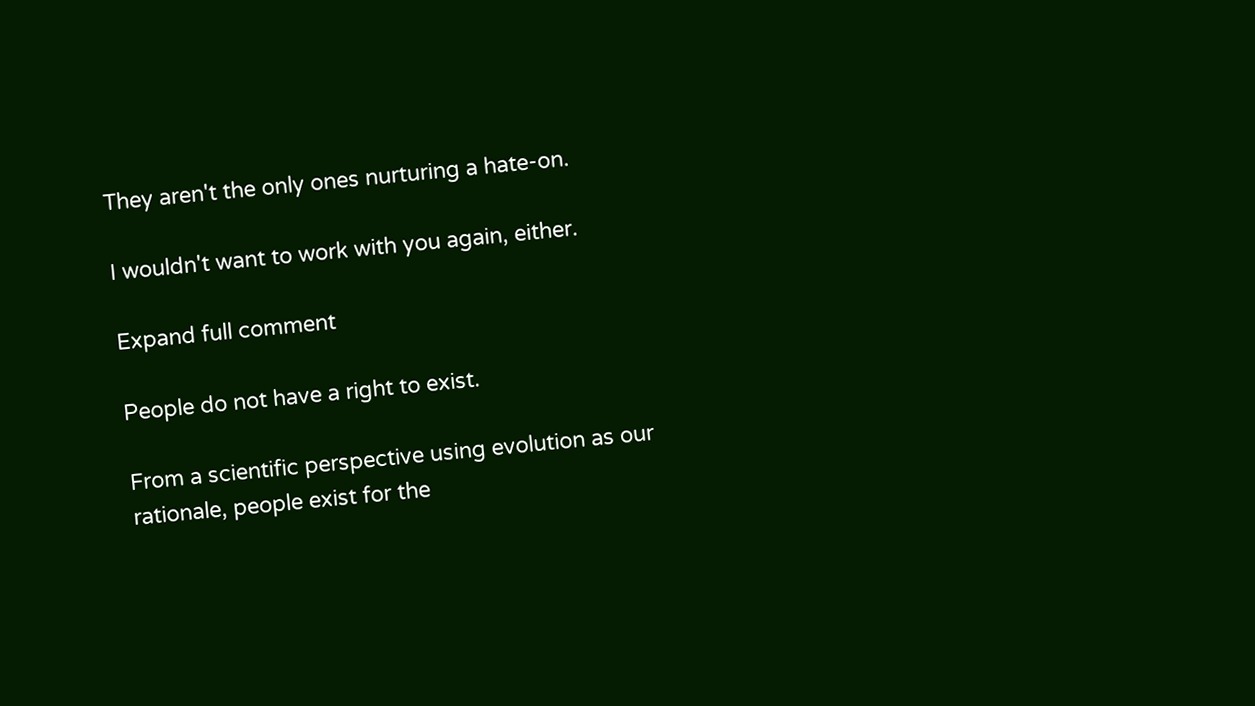They aren't the only ones nurturing a hate-on.

I wouldn't want to work with you again, either.

Expand full comment

People do not have a right to exist.

From a scientific perspective using evolution as our rationale, people exist for the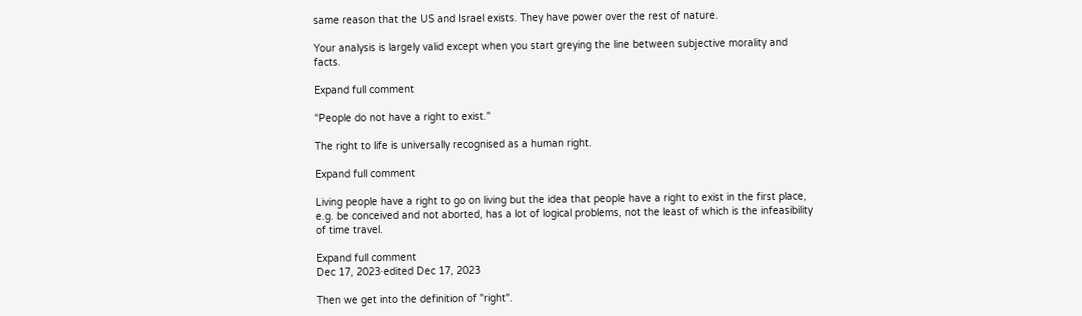same reason that the US and Israel exists. They have power over the rest of nature.

Your analysis is largely valid except when you start greying the line between subjective morality and facts.

Expand full comment

"People do not have a right to exist."

The right to life is universally recognised as a human right.

Expand full comment

Living people have a right to go on living but the idea that people have a right to exist in the first place, e.g. be conceived and not aborted, has a lot of logical problems, not the least of which is the infeasibility of time travel.

Expand full comment
Dec 17, 2023·edited Dec 17, 2023

Then we get into the definition of "right".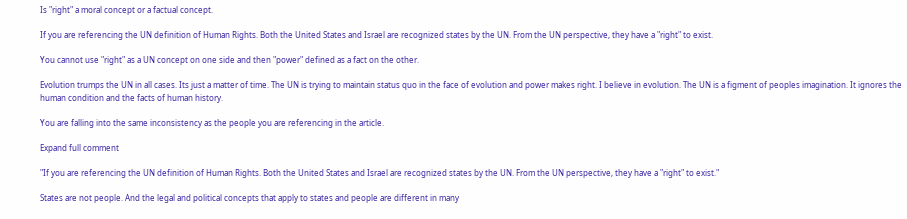Is "right" a moral concept or a factual concept.

If you are referencing the UN definition of Human Rights. Both the United States and Israel are recognized states by the UN. From the UN perspective, they have a "right" to exist.

You cannot use "right" as a UN concept on one side and then "power" defined as a fact on the other.

Evolution trumps the UN in all cases. Its just a matter of time. The UN is trying to maintain status quo in the face of evolution and power makes right. I believe in evolution. The UN is a figment of peoples imagination. It ignores the human condition and the facts of human history.

You are falling into the same inconsistency as the people you are referencing in the article.

Expand full comment

"If you are referencing the UN definition of Human Rights. Both the United States and Israel are recognized states by the UN. From the UN perspective, they have a "right" to exist."

States are not people. And the legal and political concepts that apply to states and people are different in many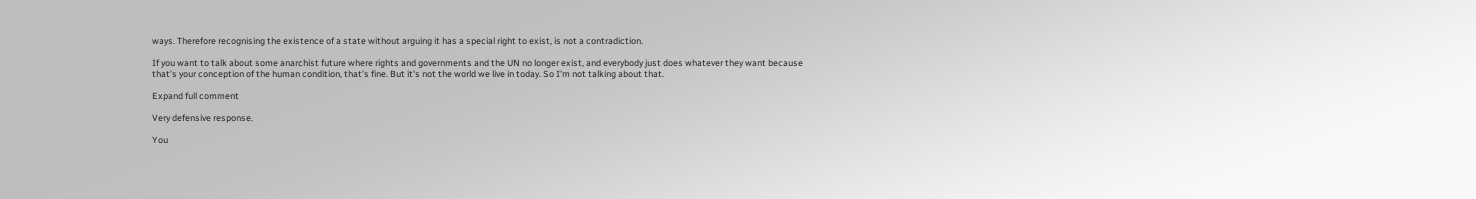ways. Therefore recognising the existence of a state without arguing it has a special right to exist, is not a contradiction.

If you want to talk about some anarchist future where rights and governments and the UN no longer exist, and everybody just does whatever they want because that's your conception of the human condition, that's fine. But it's not the world we live in today. So I'm not talking about that.

Expand full comment

Very defensive response.

You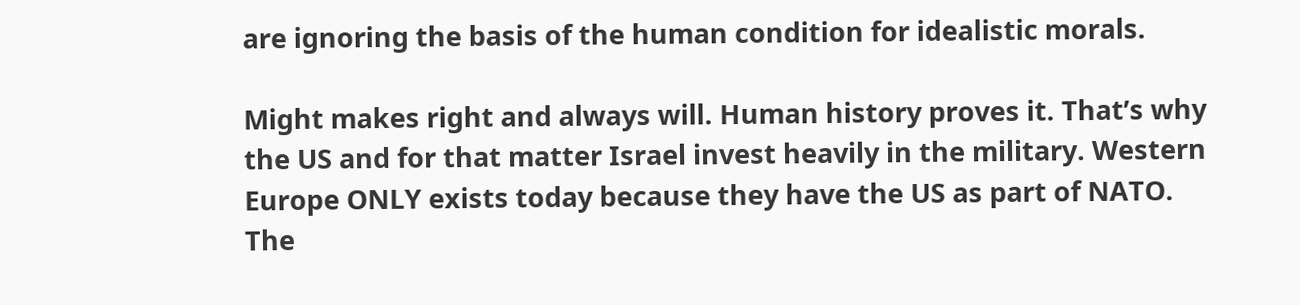are ignoring the basis of the human condition for idealistic morals.

Might makes right and always will. Human history proves it. That’s why the US and for that matter Israel invest heavily in the military. Western Europe ONLY exists today because they have the US as part of NATO. The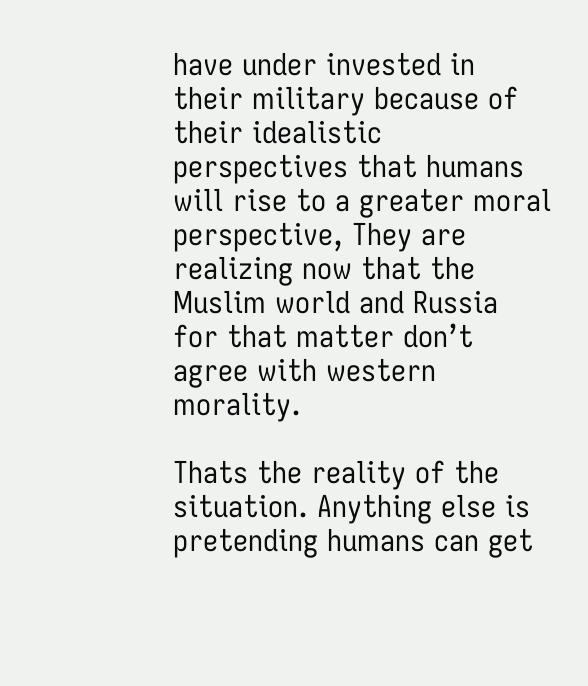have under invested in their military because of their idealistic perspectives that humans will rise to a greater moral perspective, They are realizing now that the Muslim world and Russia for that matter don’t agree with western morality.

Thats the reality of the situation. Anything else is pretending humans can get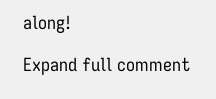along!

Expand full comment